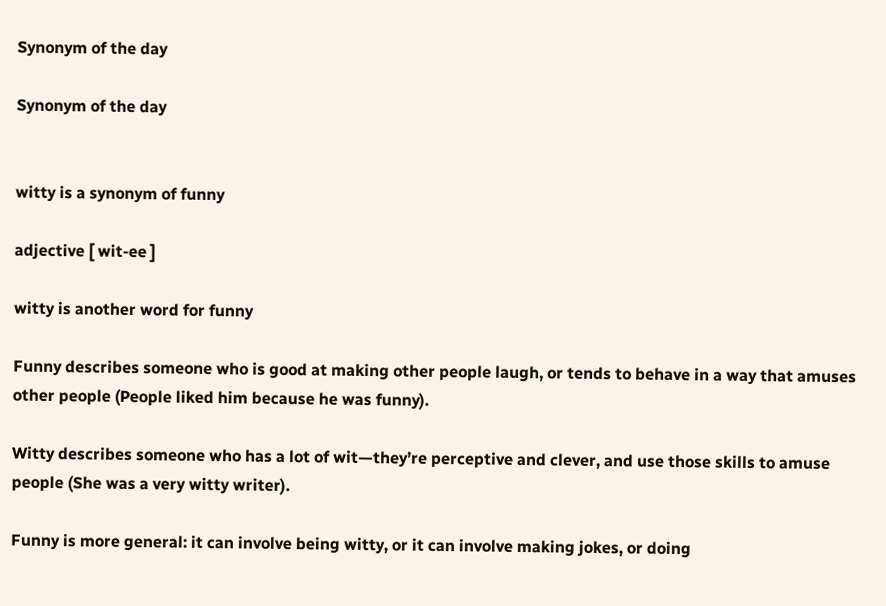Synonym of the day

Synonym of the day


witty is a synonym of funny

adjective [ wit-ee ]

witty is another word for funny

Funny describes someone who is good at making other people laugh, or tends to behave in a way that amuses other people (People liked him because he was funny).

Witty describes someone who has a lot of wit—they’re perceptive and clever, and use those skills to amuse people (She was a very witty writer).

Funny is more general: it can involve being witty, or it can involve making jokes, or doing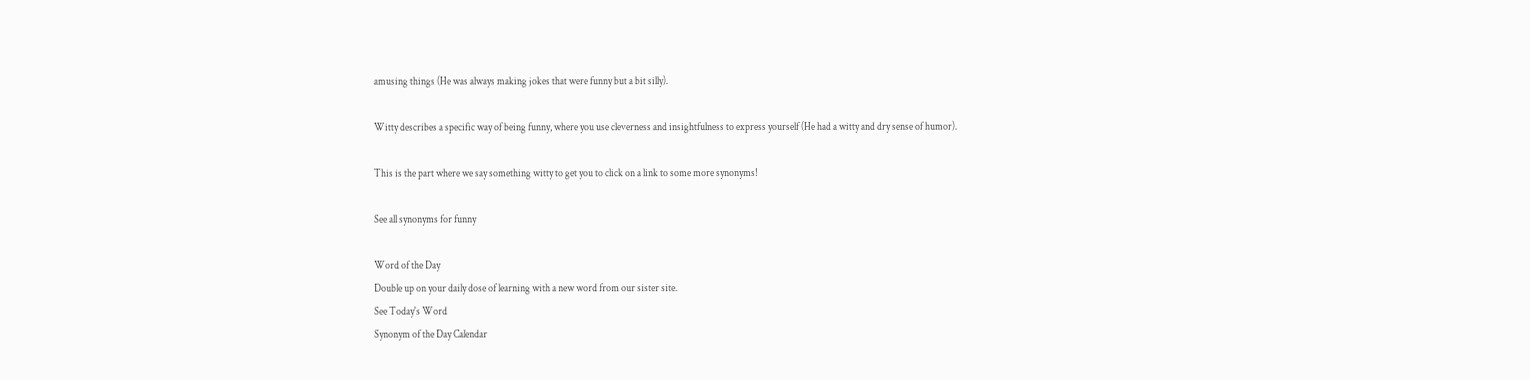amusing things (He was always making jokes that were funny but a bit silly).

Witty describes a specific way of being funny, where you use cleverness and insightfulness to express yourself (He had a witty and dry sense of humor).

This is the part where we say something witty to get you to click on a link to some more synonyms!

See all synonyms for funny

Word of the Day
Double up on your daily dose of learning with a new word from our sister site.
See Today's Word
Synonym of the Day Calendar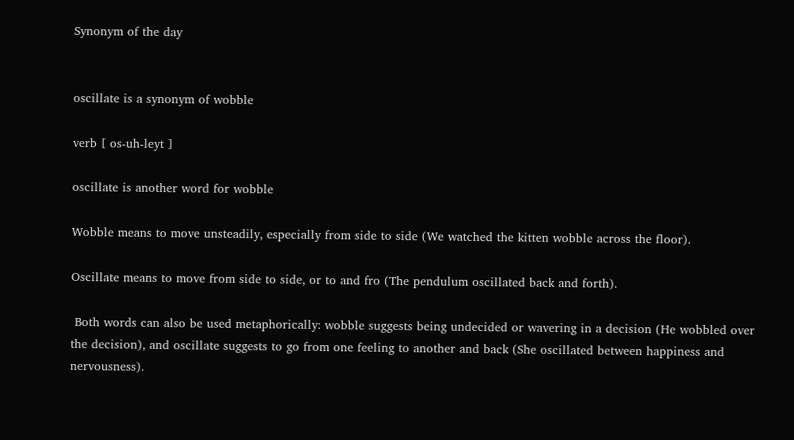Synonym of the day


oscillate is a synonym of wobble

verb [ os-uh-leyt ]

oscillate is another word for wobble

Wobble means to move unsteadily, especially from side to side (We watched the kitten wobble across the floor).

Oscillate means to move from side to side, or to and fro (The pendulum oscillated back and forth).

 Both words can also be used metaphorically: wobble suggests being undecided or wavering in a decision (He wobbled over the decision), and oscillate suggests to go from one feeling to another and back (She oscillated between happiness and nervousness).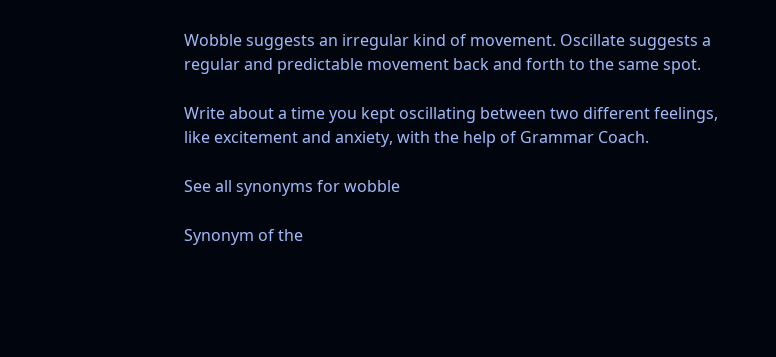Wobble suggests an irregular kind of movement. Oscillate suggests a regular and predictable movement back and forth to the same spot.

Write about a time you kept oscillating between two different feelings, like excitement and anxiety, with the help of Grammar Coach.

See all synonyms for wobble

Synonym of the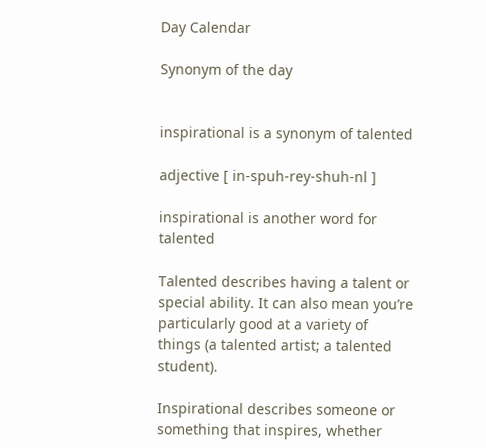Day Calendar

Synonym of the day


inspirational is a synonym of talented

adjective [ in-spuh-rey-shuh-nl ]

inspirational is another word for talented

Talented describes having a talent or special ability. It can also mean you’re particularly good at a variety of things (a talented artist; a talented student).

Inspirational describes someone or something that inspires, whether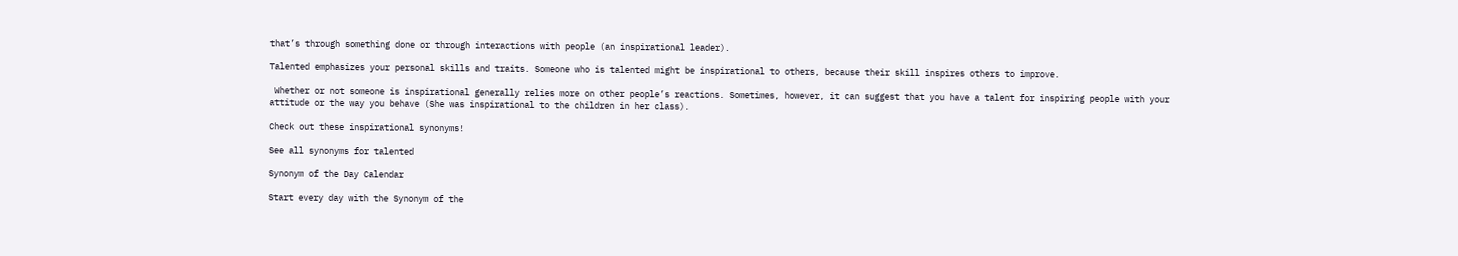that’s through something done or through interactions with people (an inspirational leader).

Talented emphasizes your personal skills and traits. Someone who is talented might be inspirational to others, because their skill inspires others to improve.

 Whether or not someone is inspirational generally relies more on other people’s reactions. Sometimes, however, it can suggest that you have a talent for inspiring people with your attitude or the way you behave (She was inspirational to the children in her class).

Check out these inspirational synonyms!

See all synonyms for talented

Synonym of the Day Calendar

Start every day with the Synonym of the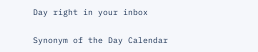Day right in your inbox

Synonym of the Day Calendar